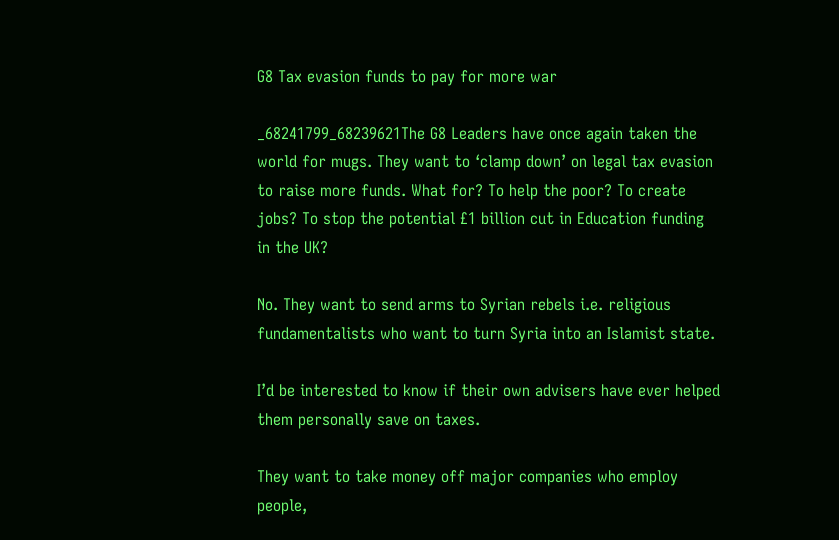G8 Tax evasion funds to pay for more war

_68241799_68239621The G8 Leaders have once again taken the world for mugs. They want to ‘clamp down’ on legal tax evasion to raise more funds. What for? To help the poor? To create jobs? To stop the potential £1 billion cut in Education funding in the UK?

No. They want to send arms to Syrian rebels i.e. religious fundamentalists who want to turn Syria into an Islamist state.

I’d be interested to know if their own advisers have ever helped them personally save on taxes.

They want to take money off major companies who employ people,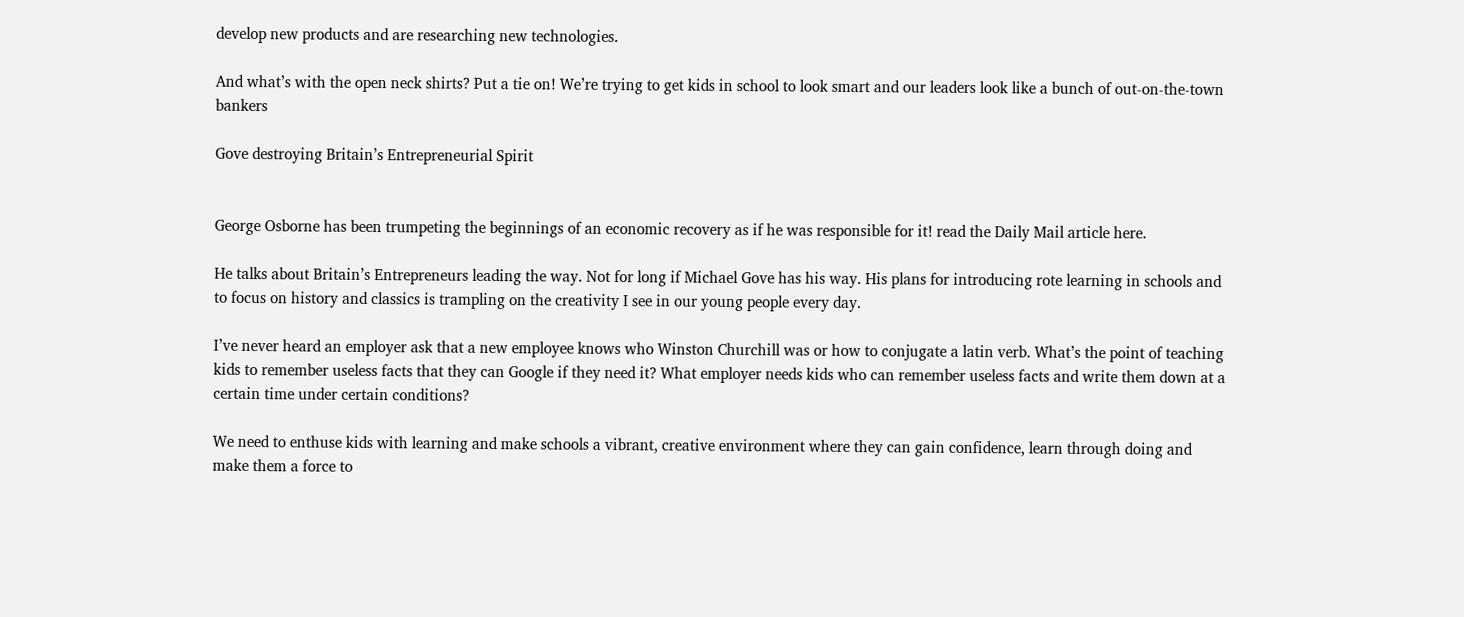develop new products and are researching new technologies.

And what’s with the open neck shirts? Put a tie on! We’re trying to get kids in school to look smart and our leaders look like a bunch of out-on-the-town bankers

Gove destroying Britain’s Entrepreneurial Spirit


George Osborne has been trumpeting the beginnings of an economic recovery as if he was responsible for it! read the Daily Mail article here.

He talks about Britain’s Entrepreneurs leading the way. Not for long if Michael Gove has his way. His plans for introducing rote learning in schools and to focus on history and classics is trampling on the creativity I see in our young people every day.

I’ve never heard an employer ask that a new employee knows who Winston Churchill was or how to conjugate a latin verb. What’s the point of teaching kids to remember useless facts that they can Google if they need it? What employer needs kids who can remember useless facts and write them down at a certain time under certain conditions?

We need to enthuse kids with learning and make schools a vibrant, creative environment where they can gain confidence, learn through doing and make them a force to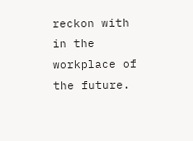reckon with in the workplace of the future.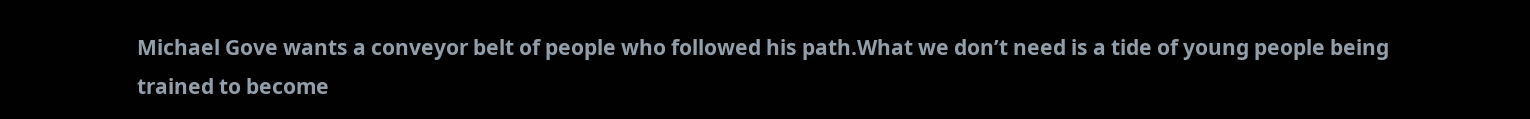Michael Gove wants a conveyor belt of people who followed his path.What we don’t need is a tide of young people being trained to become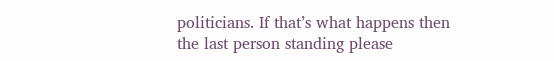politicians. If that’s what happens then the last person standing please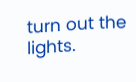turn out the lights.